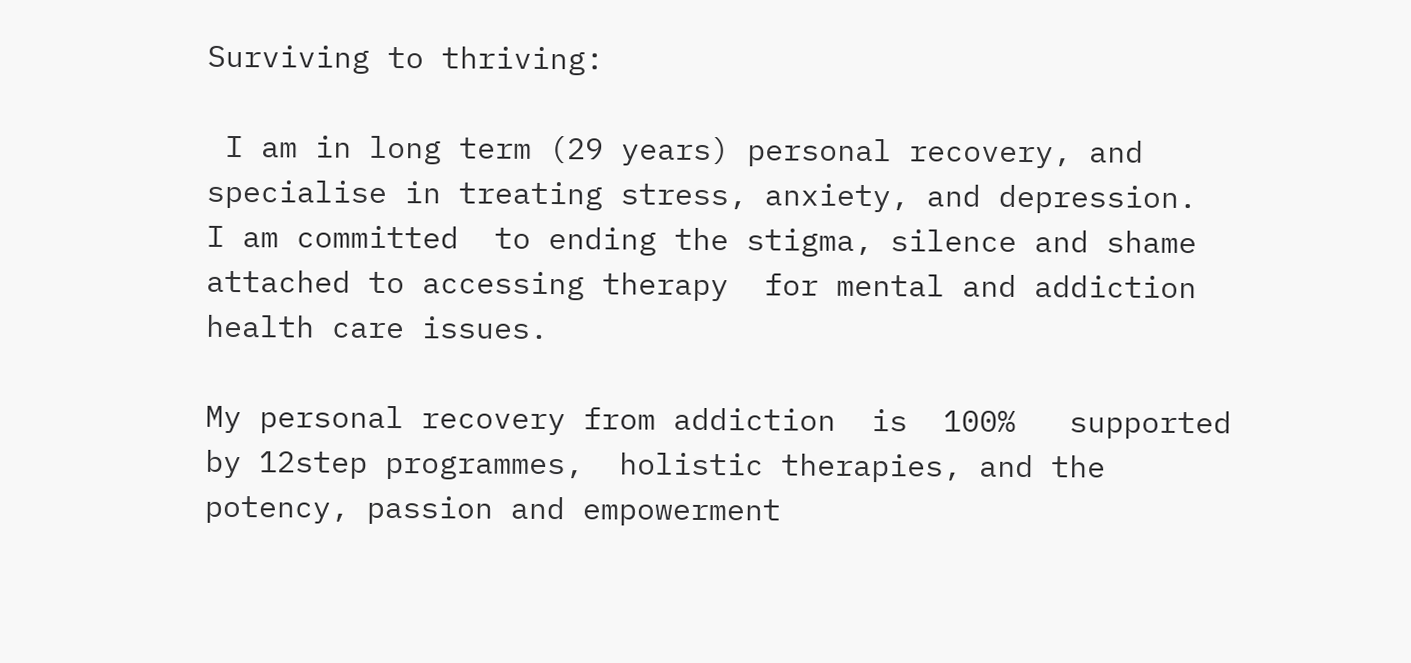Surviving to thriving:

 I am in long term (29 years) personal recovery, and specialise in treating stress, anxiety, and depression.   I am committed  to ending the stigma, silence and shame attached to accessing therapy  for mental and addiction health care issues.

My personal recovery from addiction  is  100%   supported by 12step programmes,  holistic therapies, and the potency, passion and empowerment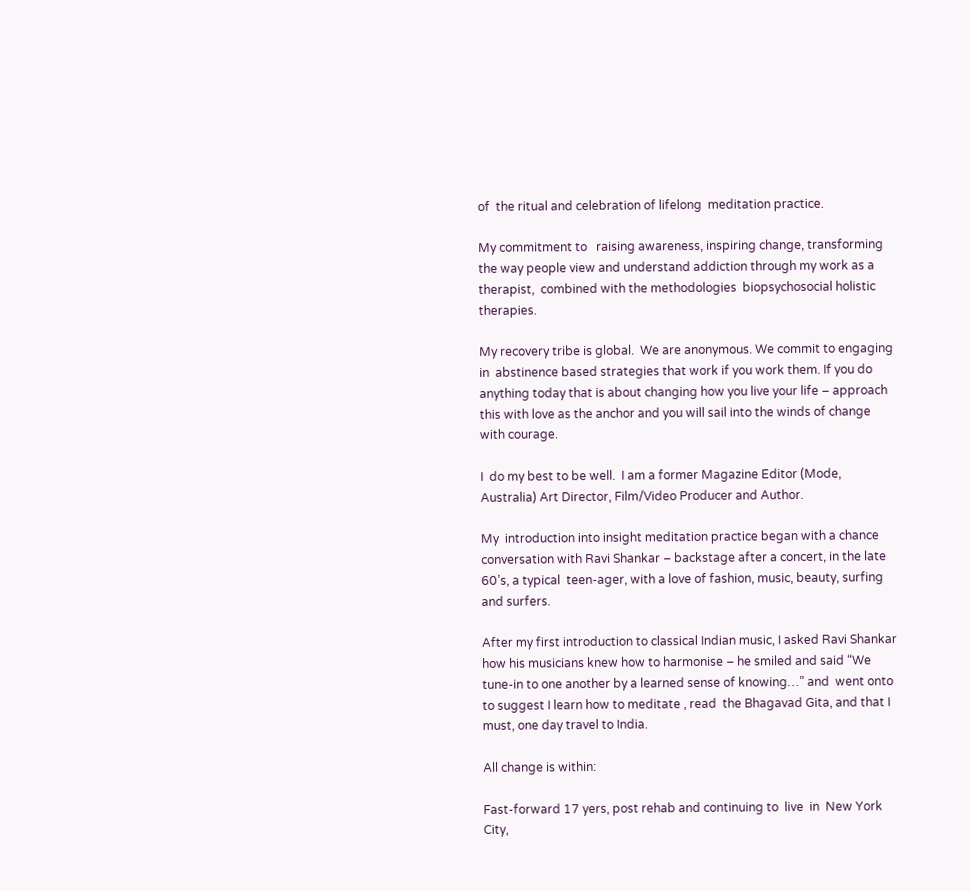of  the ritual and celebration of lifelong  meditation practice.

My commitment to   raising awareness, inspiring change, transforming  the way people view and understand addiction through my work as a therapist,  combined with the methodologies  biopsychosocial holistic therapies.

My recovery tribe is global.  We are anonymous. We commit to engaging in  abstinence based strategies that work if you work them. If you do anything today that is about changing how you live your life – approach this with love as the anchor and you will sail into the winds of change with courage.

I  do my best to be well.  I am a former Magazine Editor (Mode, Australia) Art Director, Film/Video Producer and Author.

My  introduction into insight meditation practice began with a chance conversation with Ravi Shankar – backstage after a concert, in the late 60’s, a typical  teen-ager, with a love of fashion, music, beauty, surfing and surfers.

After my first introduction to classical Indian music, I asked Ravi Shankar  how his musicians knew how to harmonise – he smiled and said “We tune-in to one another by a learned sense of knowing…” and  went onto to suggest I learn how to meditate , read  the Bhagavad Gita, and that I must, one day travel to India.

All change is within:

Fast-forward 17 yers, post rehab and continuing to  live  in  New York City,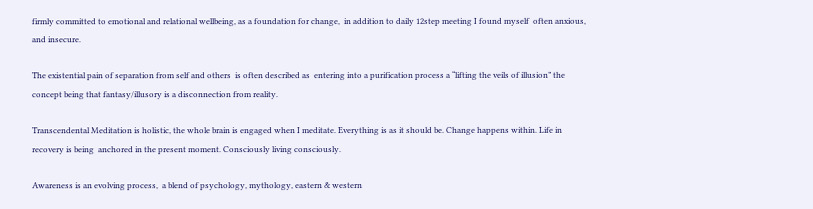firmly committed to emotional and relational wellbeing, as a foundation for change,  in addition to daily 12step meeting I found myself  often anxious, and insecure.

The existential pain of separation from self and others  is often described as  entering into a purification process a “lifting the veils of illusion” the concept being that fantasy/illusory is a disconnection from reality.

Transcendental Meditation is holistic, the whole brain is engaged when I meditate. Everything is as it should be. Change happens within. Life in recovery is being  anchored in the present moment. Consciously living consciously.

Awareness is an evolving process,  a blend of psychology, mythology, eastern & western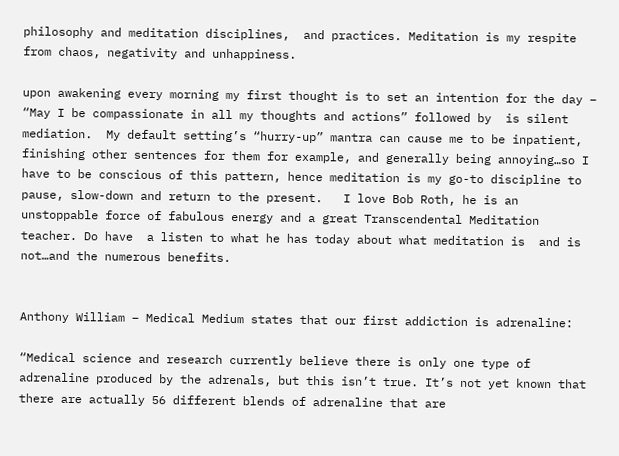philosophy and meditation disciplines,  and practices. Meditation is my respite from chaos, negativity and unhappiness.

upon awakening every morning my first thought is to set an intention for the day – “May I be compassionate in all my thoughts and actions” followed by  is silent  mediation.  My default setting’s “hurry-up” mantra can cause me to be inpatient, finishing other sentences for them for example, and generally being annoying…so I have to be conscious of this pattern, hence meditation is my go-to discipline to pause, slow-down and return to the present.   I love Bob Roth, he is an unstoppable force of fabulous energy and a great Transcendental Meditation teacher. Do have  a listen to what he has today about what meditation is  and is not…and the numerous benefits.


Anthony William – Medical Medium states that our first addiction is adrenaline:

“Medical science and research currently believe there is only one type of adrenaline produced by the adrenals, but this isn’t true. It’s not yet known that there are actually 56 different blends of adrenaline that are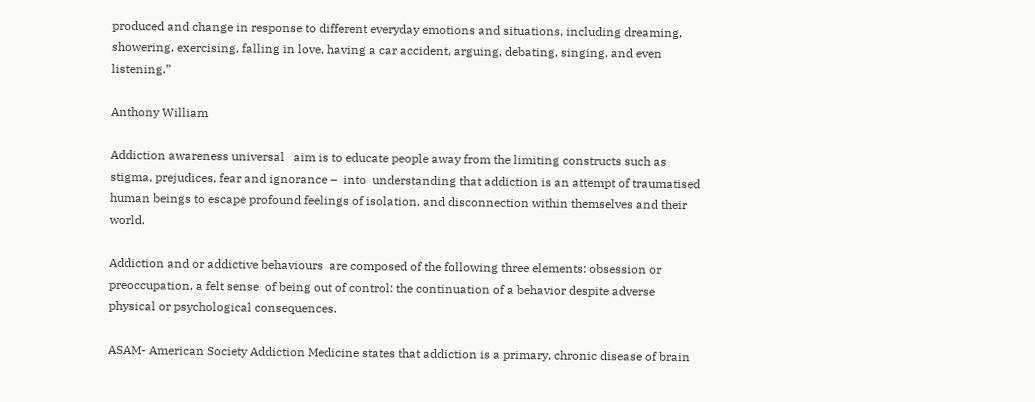produced and change in response to different everyday emotions and situations, including dreaming, showering, exercising, falling in love, having a car accident, arguing, debating, singing, and even listening.”

Anthony William

Addiction awareness universal   aim is to educate people away from the limiting constructs such as stigma, prejudices, fear and ignorance –  into  understanding that addiction is an attempt of traumatised human beings to escape profound feelings of isolation, and disconnection within themselves and their world.

Addiction and or addictive behaviours  are composed of the following three elements: obsession or preoccupation, a felt sense  of being out of control: the continuation of a behavior despite adverse physical or psychological consequences.

ASAM- American Society Addiction Medicine states that addiction is a primary, chronic disease of brain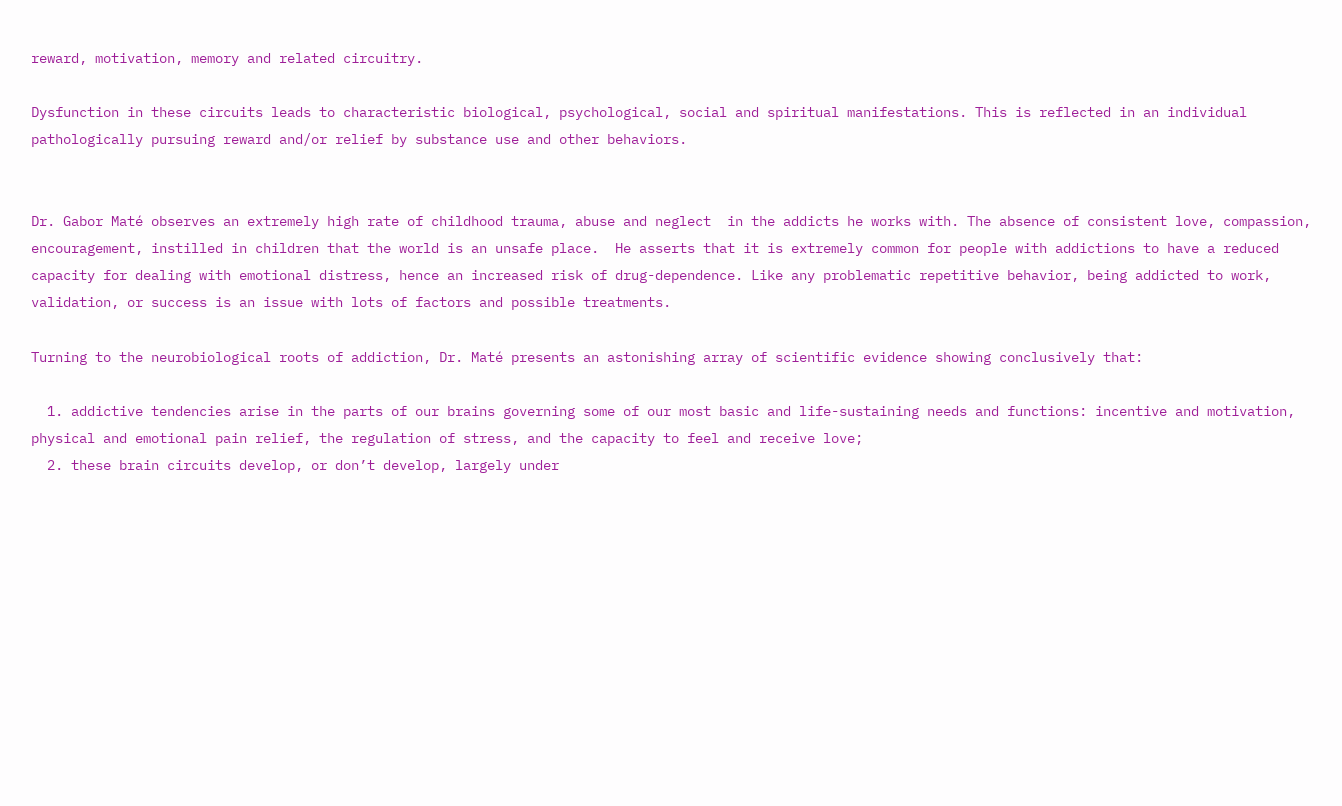reward, motivation, memory and related circuitry.

Dysfunction in these circuits leads to characteristic biological, psychological, social and spiritual manifestations. This is reflected in an individual pathologically pursuing reward and/or relief by substance use and other behaviors.


Dr. Gabor Maté observes an extremely high rate of childhood trauma, abuse and neglect  in the addicts he works with. The absence of consistent love, compassion, encouragement, instilled in children that the world is an unsafe place.  He asserts that it is extremely common for people with addictions to have a reduced capacity for dealing with emotional distress, hence an increased risk of drug-dependence. Like any problematic repetitive behavior, being addicted to work, validation, or success is an issue with lots of factors and possible treatments.

Turning to the neurobiological roots of addiction, Dr. Maté presents an astonishing array of scientific evidence showing conclusively that:

  1. addictive tendencies arise in the parts of our brains governing some of our most basic and life-sustaining needs and functions: incentive and motivation, physical and emotional pain relief, the regulation of stress, and the capacity to feel and receive love;
  2. these brain circuits develop, or don’t develop, largely under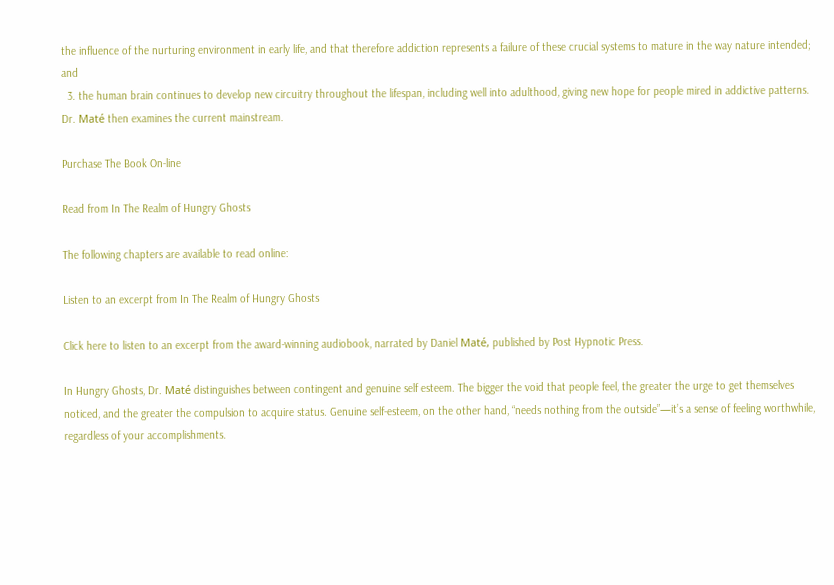the influence of the nurturing environment in early life, and that therefore addiction represents a failure of these crucial systems to mature in the way nature intended; and
  3. the human brain continues to develop new circuitry throughout the lifespan, including well into adulthood, giving new hope for people mired in addictive patterns. Dr. Maté then examines the current mainstream.

Purchase The Book On-line

Read from In The Realm of Hungry Ghosts

The following chapters are available to read online:

Listen to an excerpt from In The Realm of Hungry Ghosts

Click here to listen to an excerpt from the award-winning audiobook, narrated by Daniel Maté, published by Post Hypnotic Press.

In Hungry Ghosts, Dr. Maté distinguishes between contingent and genuine self esteem. The bigger the void that people feel, the greater the urge to get themselves noticed, and the greater the compulsion to acquire status. Genuine self-esteem, on the other hand, “needs nothing from the outside”—it’s a sense of feeling worthwhile, regardless of your accomplishments.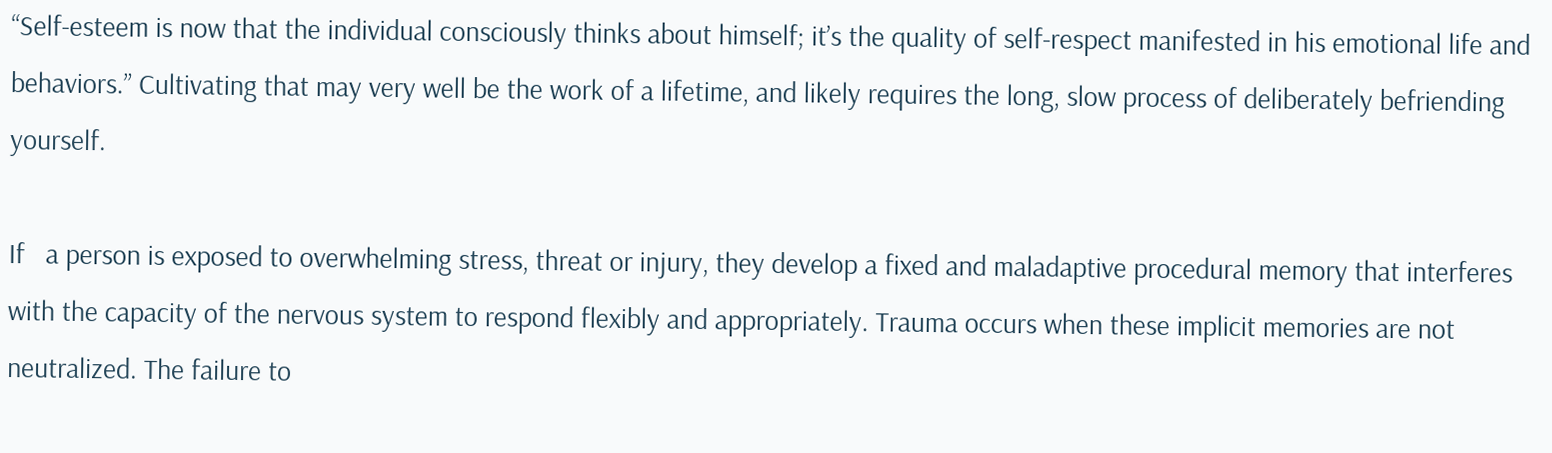“Self-esteem is now that the individual consciously thinks about himself; it’s the quality of self-respect manifested in his emotional life and behaviors.” Cultivating that may very well be the work of a lifetime, and likely requires the long, slow process of deliberately befriending yourself.

If   a person is exposed to overwhelming stress, threat or injury, they develop a fixed and maladaptive procedural memory that interferes with the capacity of the nervous system to respond flexibly and appropriately. Trauma occurs when these implicit memories are not neutralized. The failure to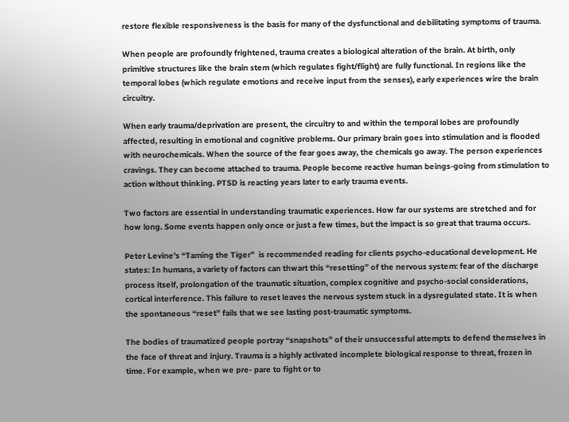restore flexible responsiveness is the basis for many of the dysfunctional and debilitating symptoms of trauma.

When people are profoundly frightened, trauma creates a biological alteration of the brain. At birth, only primitive structures like the brain stem (which regulates fight/flight) are fully functional. In regions like the temporal lobes (which regulate emotions and receive input from the senses), early experiences wire the brain circuitry.

When early trauma/deprivation are present, the circuitry to and within the temporal lobes are profoundly affected, resulting in emotional and cognitive problems. Our primary brain goes into stimulation and is flooded with neurochemicals. When the source of the fear goes away, the chemicals go away. The person experiences cravings. They can become attached to trauma. People become reactive human beings-going from stimulation to action without thinking. PTSD is reacting years later to early trauma events.

Two factors are essential in understanding traumatic experiences. How far our systems are stretched and for how long. Some events happen only once or just a few times, but the impact is so great that trauma occurs.

Peter Levine’s “Taming the Tiger”  is recommended reading for clients psycho-educational development. He states: In humans, a variety of factors can thwart this “resetting” of the nervous system: fear of the discharge process itself, prolongation of the traumatic situation, complex cognitive and psycho-social considerations, cortical interference. This failure to reset leaves the nervous system stuck in a dysregulated state. It is when the spontaneous “reset” fails that we see lasting post-traumatic symptoms.

The bodies of traumatized people portray “snapshots” of their unsuccessful attempts to defend themselves in the face of threat and injury. Trauma is a highly activated incomplete biological response to threat, frozen in time. For example, when we pre- pare to fight or to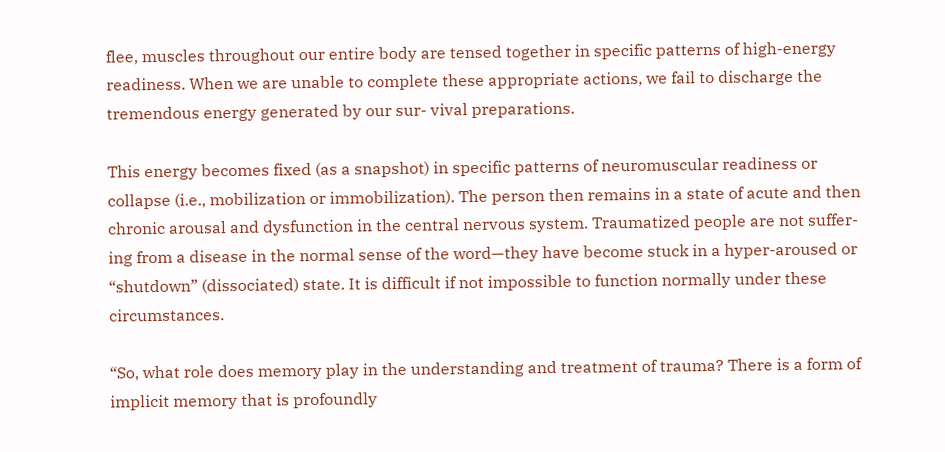flee, muscles throughout our entire body are tensed together in specific patterns of high-energy readiness. When we are unable to complete these appropriate actions, we fail to discharge the tremendous energy generated by our sur- vival preparations.

This energy becomes fixed (as a snapshot) in specific patterns of neuromuscular readiness or collapse (i.e., mobilization or immobilization). The person then remains in a state of acute and then chronic arousal and dysfunction in the central nervous system. Traumatized people are not suffer- ing from a disease in the normal sense of the word—they have become stuck in a hyper-aroused or “shutdown” (dissociated) state. It is difficult if not impossible to function normally under these circumstances.

“So, what role does memory play in the understanding and treatment of trauma? There is a form of implicit memory that is profoundly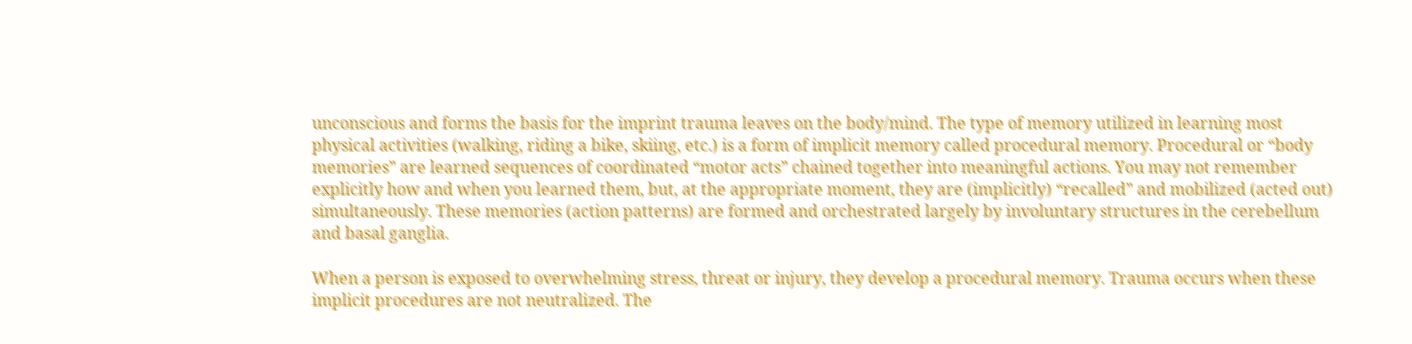unconscious and forms the basis for the imprint trauma leaves on the body/mind. The type of memory utilized in learning most physical activities (walking, riding a bike, skiing, etc.) is a form of implicit memory called procedural memory. Procedural or “body memories” are learned sequences of coordinated “motor acts” chained together into meaningful actions. You may not remember explicitly how and when you learned them, but, at the appropriate moment, they are (implicitly) “recalled” and mobilized (acted out) simultaneously. These memories (action patterns) are formed and orchestrated largely by involuntary structures in the cerebellum and basal ganglia.

When a person is exposed to overwhelming stress, threat or injury, they develop a procedural memory. Trauma occurs when these implicit procedures are not neutralized. The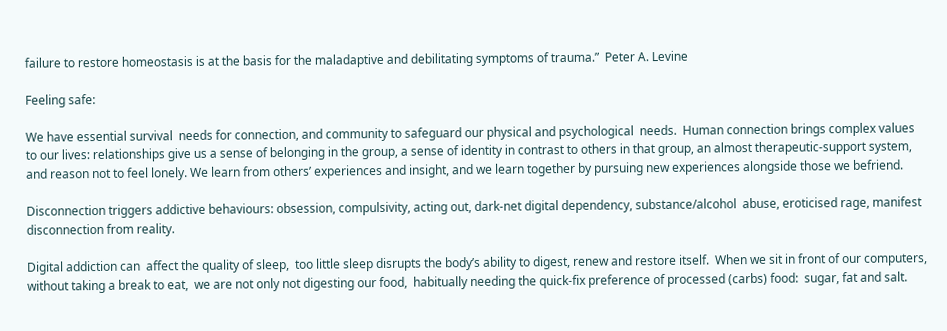failure to restore homeostasis is at the basis for the maladaptive and debilitating symptoms of trauma.”  Peter A. Levine

Feeling safe:

We have essential survival  needs for connection, and community to safeguard our physical and psychological  needs.  Human connection brings complex values to our lives: relationships give us a sense of belonging in the group, a sense of identity in contrast to others in that group, an almost therapeutic-support system, and reason not to feel lonely. We learn from others’ experiences and insight, and we learn together by pursuing new experiences alongside those we befriend.

Disconnection triggers addictive behaviours: obsession, compulsivity, acting out, dark-net digital dependency, substance/alcohol  abuse, eroticised rage, manifest  disconnection from reality.

Digital addiction can  affect the quality of sleep,  too little sleep disrupts the body’s ability to digest, renew and restore itself.  When we sit in front of our computers, without taking a break to eat,  we are not only not digesting our food,  habitually needing the quick-fix preference of processed (carbs) food:  sugar, fat and salt.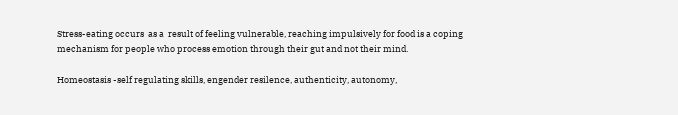Stress-eating occurs  as a  result of feeling vulnerable, reaching impulsively for food is a coping mechanism for people who process emotion through their gut and not their mind.

Homeostasis -self regulating skills, engender resilence, authenticity, autonomy,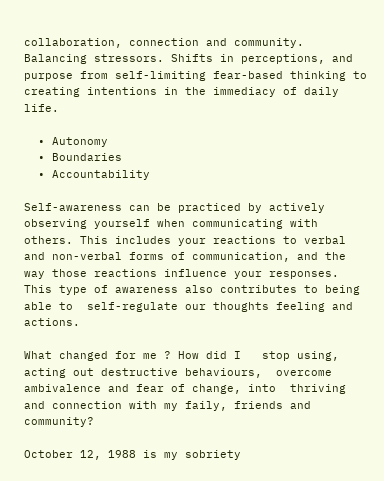collaboration, connection and community. Balancing stressors. Shifts in perceptions, and purpose from self-limiting fear-based thinking to creating intentions in the immediacy of daily life.

  • Autonomy
  • Boundaries
  • Accountability

Self-awareness can be practiced by actively observing yourself when communicating with others. This includes your reactions to verbal and non-verbal forms of communication, and the way those reactions influence your responses. This type of awareness also contributes to being able to  self-regulate our thoughts feeling and actions.

What changed for me ? How did I   stop using, acting out destructive behaviours,  overcome ambivalence and fear of change, into  thriving and connection with my faily, friends and community?

October 12, 1988 is my sobriety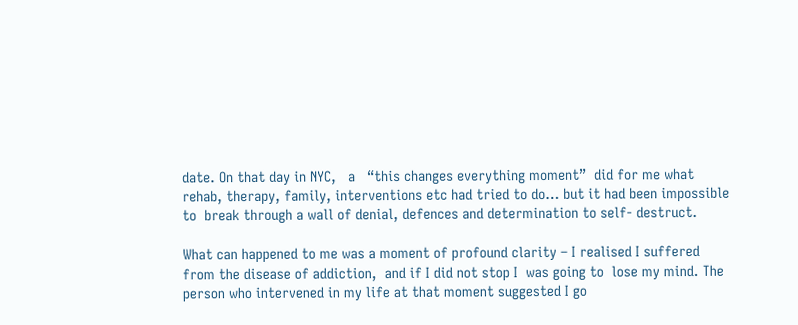date. On that day in NYC,   a   “this changes everything moment”  did for me what rehab, therapy, family, interventions etc had tried to do… but it had been impossible to  break through a wall of denial, defences and determination to self- destruct.

What can happened to me was a moment of profound clarity – I realised I suffered from the disease of addiction,  and if I did not stop I  was going to  lose my mind. The person who intervened in my life at that moment suggested I go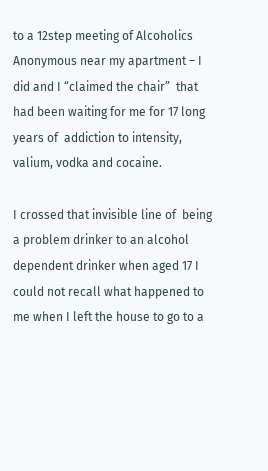to a 12step meeting of Alcoholics Anonymous near my apartment – I did and I “claimed the chair”  that had been waiting for me for 17 long years of  addiction to intensity,  valium, vodka and cocaine.

I crossed that invisible line of  being a problem drinker to an alcohol dependent drinker when aged 17 I could not recall what happened to me when I left the house to go to a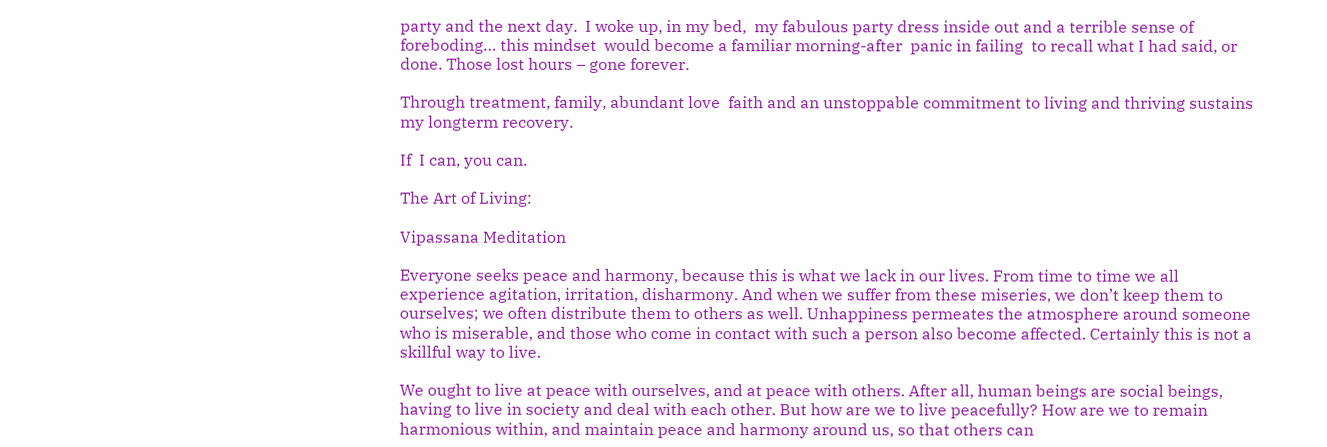party and the next day.  I woke up, in my bed,  my fabulous party dress inside out and a terrible sense of foreboding… this mindset  would become a familiar morning-after  panic in failing  to recall what I had said, or done. Those lost hours – gone forever.

Through treatment, family, abundant love  faith and an unstoppable commitment to living and thriving sustains my longterm recovery.

If  I can, you can.

The Art of Living:

Vipassana Meditation

Everyone seeks peace and harmony, because this is what we lack in our lives. From time to time we all experience agitation, irritation, disharmony. And when we suffer from these miseries, we don’t keep them to ourselves; we often distribute them to others as well. Unhappiness permeates the atmosphere around someone who is miserable, and those who come in contact with such a person also become affected. Certainly this is not a skillful way to live.

We ought to live at peace with ourselves, and at peace with others. After all, human beings are social beings, having to live in society and deal with each other. But how are we to live peacefully? How are we to remain harmonious within, and maintain peace and harmony around us, so that others can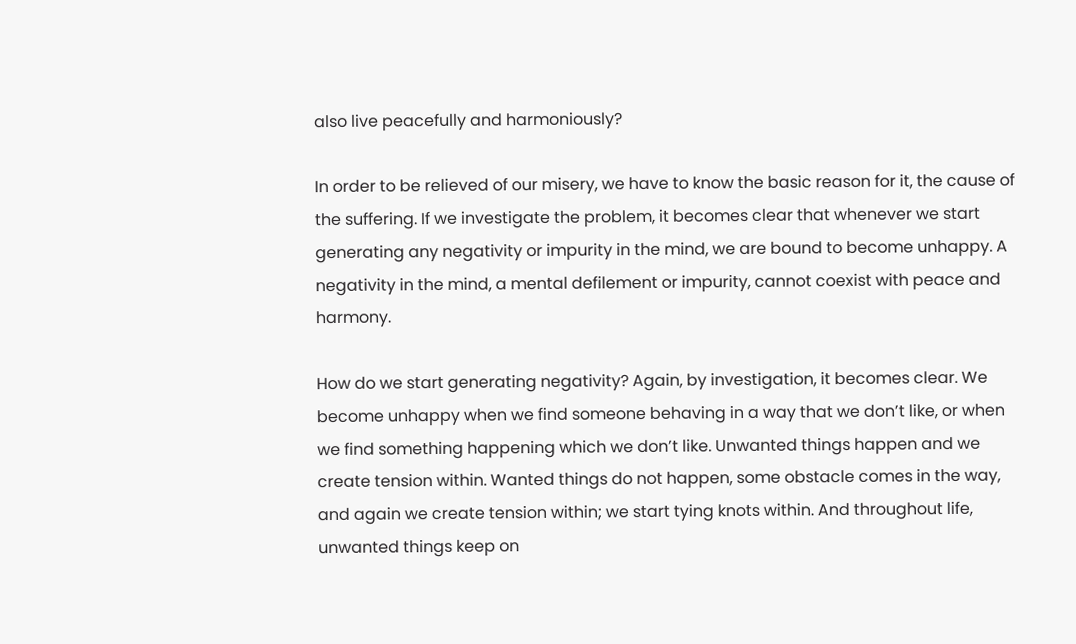also live peacefully and harmoniously?

In order to be relieved of our misery, we have to know the basic reason for it, the cause of the suffering. If we investigate the problem, it becomes clear that whenever we start generating any negativity or impurity in the mind, we are bound to become unhappy. A negativity in the mind, a mental defilement or impurity, cannot coexist with peace and harmony.

How do we start generating negativity? Again, by investigation, it becomes clear. We become unhappy when we find someone behaving in a way that we don’t like, or when we find something happening which we don’t like. Unwanted things happen and we create tension within. Wanted things do not happen, some obstacle comes in the way, and again we create tension within; we start tying knots within. And throughout life, unwanted things keep on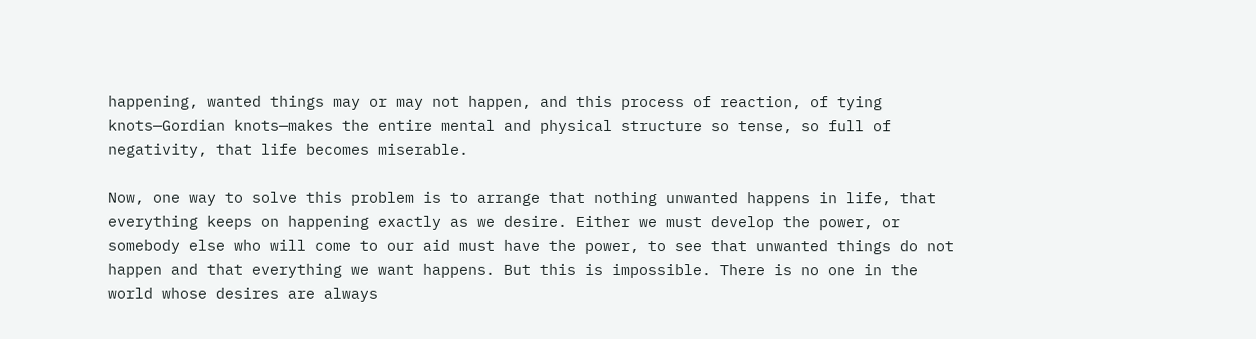happening, wanted things may or may not happen, and this process of reaction, of tying knots—Gordian knots—makes the entire mental and physical structure so tense, so full of negativity, that life becomes miserable.

Now, one way to solve this problem is to arrange that nothing unwanted happens in life, that everything keeps on happening exactly as we desire. Either we must develop the power, or somebody else who will come to our aid must have the power, to see that unwanted things do not happen and that everything we want happens. But this is impossible. There is no one in the world whose desires are always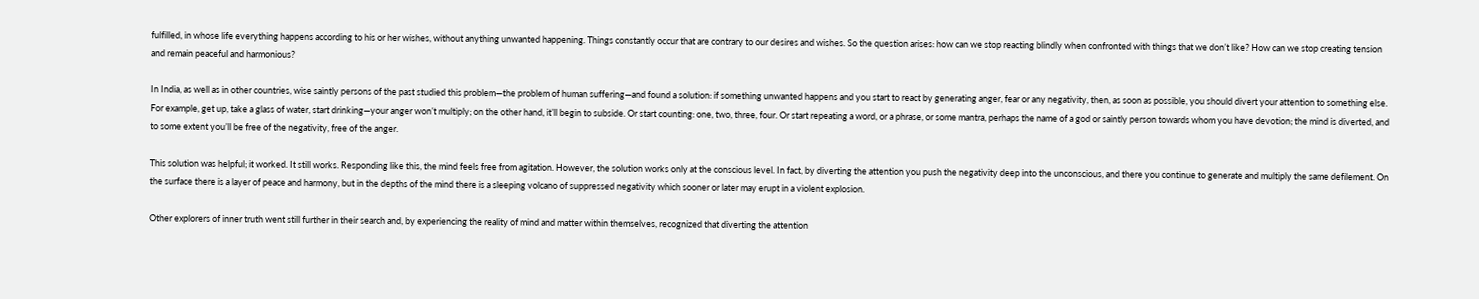fulfilled, in whose life everything happens according to his or her wishes, without anything unwanted happening. Things constantly occur that are contrary to our desires and wishes. So the question arises: how can we stop reacting blindly when confronted with things that we don’t like? How can we stop creating tension and remain peaceful and harmonious?

In India, as well as in other countries, wise saintly persons of the past studied this problem—the problem of human suffering—and found a solution: if something unwanted happens and you start to react by generating anger, fear or any negativity, then, as soon as possible, you should divert your attention to something else. For example, get up, take a glass of water, start drinking—your anger won’t multiply; on the other hand, it’ll begin to subside. Or start counting: one, two, three, four. Or start repeating a word, or a phrase, or some mantra, perhaps the name of a god or saintly person towards whom you have devotion; the mind is diverted, and to some extent you’ll be free of the negativity, free of the anger.

This solution was helpful; it worked. It still works. Responding like this, the mind feels free from agitation. However, the solution works only at the conscious level. In fact, by diverting the attention you push the negativity deep into the unconscious, and there you continue to generate and multiply the same defilement. On the surface there is a layer of peace and harmony, but in the depths of the mind there is a sleeping volcano of suppressed negativity which sooner or later may erupt in a violent explosion.

Other explorers of inner truth went still further in their search and, by experiencing the reality of mind and matter within themselves, recognized that diverting the attention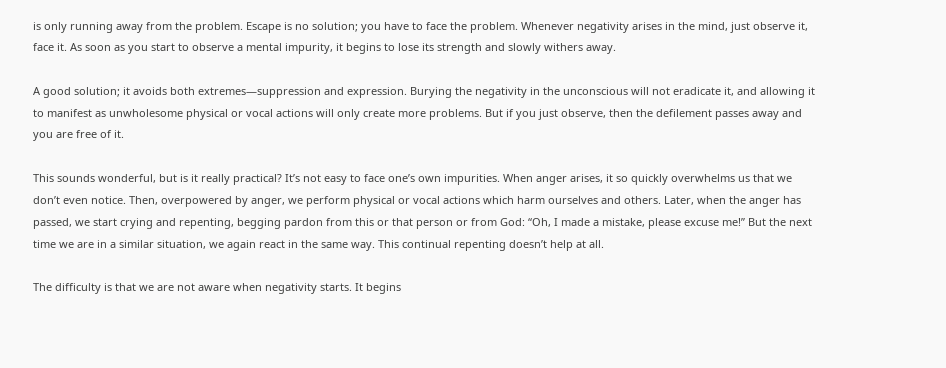is only running away from the problem. Escape is no solution; you have to face the problem. Whenever negativity arises in the mind, just observe it, face it. As soon as you start to observe a mental impurity, it begins to lose its strength and slowly withers away.

A good solution; it avoids both extremes—suppression and expression. Burying the negativity in the unconscious will not eradicate it, and allowing it to manifest as unwholesome physical or vocal actions will only create more problems. But if you just observe, then the defilement passes away and you are free of it.

This sounds wonderful, but is it really practical? It’s not easy to face one’s own impurities. When anger arises, it so quickly overwhelms us that we don’t even notice. Then, overpowered by anger, we perform physical or vocal actions which harm ourselves and others. Later, when the anger has passed, we start crying and repenting, begging pardon from this or that person or from God: “Oh, I made a mistake, please excuse me!” But the next time we are in a similar situation, we again react in the same way. This continual repenting doesn’t help at all.

The difficulty is that we are not aware when negativity starts. It begins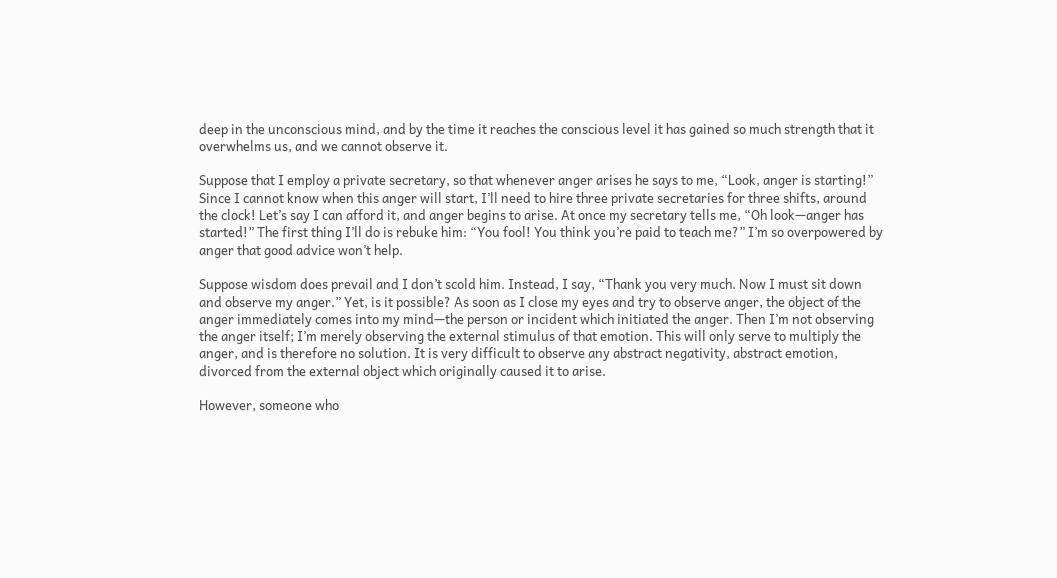deep in the unconscious mind, and by the time it reaches the conscious level it has gained so much strength that it overwhelms us, and we cannot observe it.

Suppose that I employ a private secretary, so that whenever anger arises he says to me, “Look, anger is starting!” Since I cannot know when this anger will start, I’ll need to hire three private secretaries for three shifts, around the clock! Let’s say I can afford it, and anger begins to arise. At once my secretary tells me, “Oh look—anger has started!” The first thing I’ll do is rebuke him: “You fool! You think you’re paid to teach me?” I’m so overpowered by anger that good advice won’t help.

Suppose wisdom does prevail and I don’t scold him. Instead, I say, “Thank you very much. Now I must sit down and observe my anger.” Yet, is it possible? As soon as I close my eyes and try to observe anger, the object of the anger immediately comes into my mind—the person or incident which initiated the anger. Then I’m not observing the anger itself; I’m merely observing the external stimulus of that emotion. This will only serve to multiply the anger, and is therefore no solution. It is very difficult to observe any abstract negativity, abstract emotion, divorced from the external object which originally caused it to arise.

However, someone who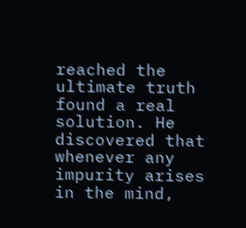reached the ultimate truth found a real solution. He discovered that whenever any impurity arises in the mind,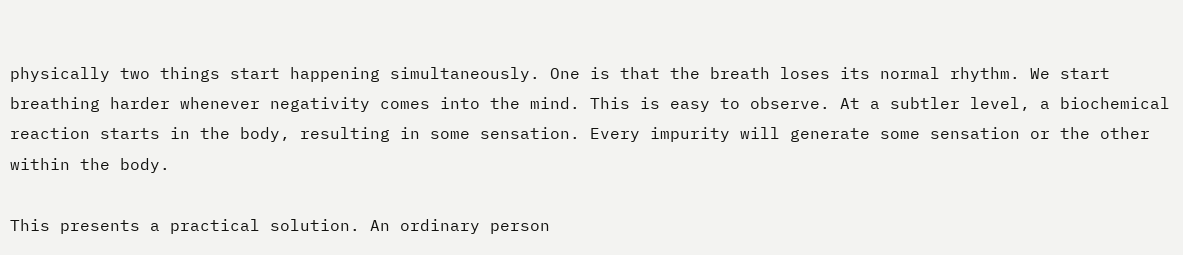physically two things start happening simultaneously. One is that the breath loses its normal rhythm. We start breathing harder whenever negativity comes into the mind. This is easy to observe. At a subtler level, a biochemical reaction starts in the body, resulting in some sensation. Every impurity will generate some sensation or the other within the body.

This presents a practical solution. An ordinary person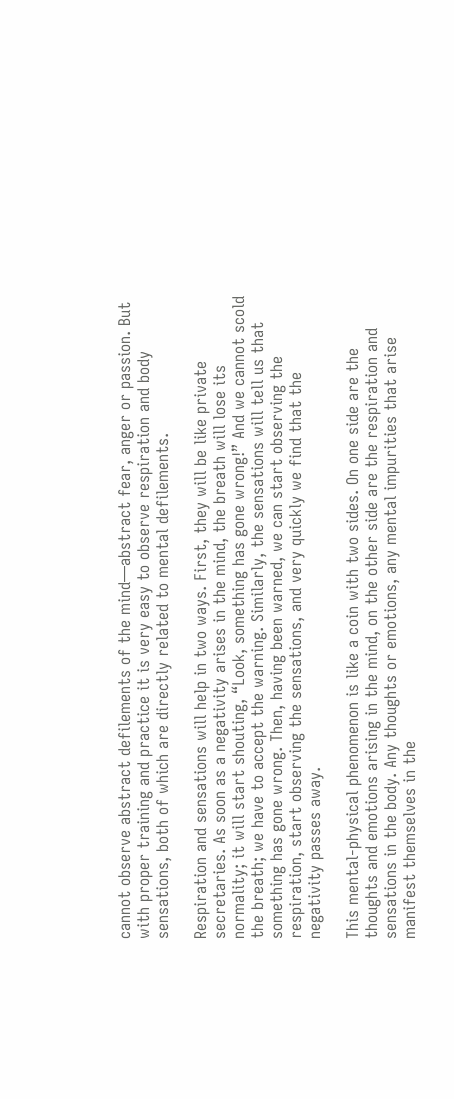cannot observe abstract defilements of the mind—abstract fear, anger or passion. But with proper training and practice it is very easy to observe respiration and body sensations, both of which are directly related to mental defilements.

Respiration and sensations will help in two ways. First, they will be like private secretaries. As soon as a negativity arises in the mind, the breath will lose its normality; it will start shouting, “Look, something has gone wrong!” And we cannot scold the breath; we have to accept the warning. Similarly, the sensations will tell us that something has gone wrong. Then, having been warned, we can start observing the respiration, start observing the sensations, and very quickly we find that the negativity passes away.

This mental-physical phenomenon is like a coin with two sides. On one side are the thoughts and emotions arising in the mind, on the other side are the respiration and sensations in the body. Any thoughts or emotions, any mental impurities that arise manifest themselves in the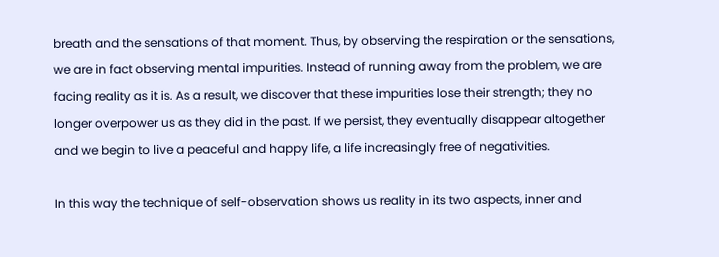breath and the sensations of that moment. Thus, by observing the respiration or the sensations, we are in fact observing mental impurities. Instead of running away from the problem, we are facing reality as it is. As a result, we discover that these impurities lose their strength; they no longer overpower us as they did in the past. If we persist, they eventually disappear altogether and we begin to live a peaceful and happy life, a life increasingly free of negativities.

In this way the technique of self-observation shows us reality in its two aspects, inner and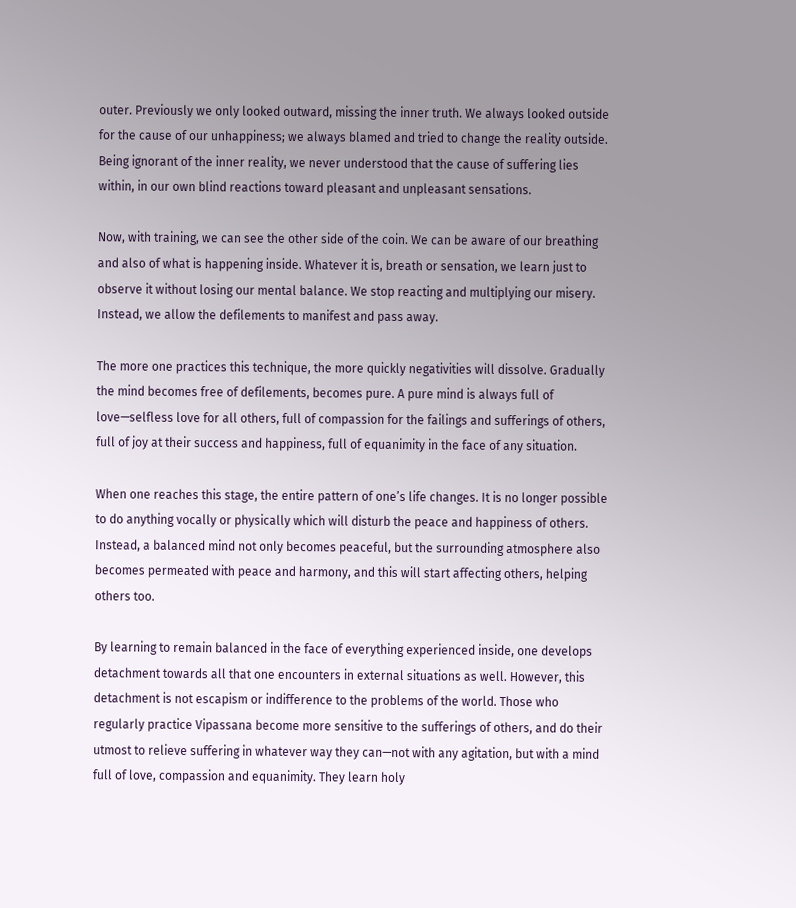outer. Previously we only looked outward, missing the inner truth. We always looked outside for the cause of our unhappiness; we always blamed and tried to change the reality outside. Being ignorant of the inner reality, we never understood that the cause of suffering lies within, in our own blind reactions toward pleasant and unpleasant sensations.

Now, with training, we can see the other side of the coin. We can be aware of our breathing and also of what is happening inside. Whatever it is, breath or sensation, we learn just to observe it without losing our mental balance. We stop reacting and multiplying our misery. Instead, we allow the defilements to manifest and pass away.

The more one practices this technique, the more quickly negativities will dissolve. Gradually the mind becomes free of defilements, becomes pure. A pure mind is always full of love—selfless love for all others, full of compassion for the failings and sufferings of others, full of joy at their success and happiness, full of equanimity in the face of any situation.

When one reaches this stage, the entire pattern of one’s life changes. It is no longer possible to do anything vocally or physically which will disturb the peace and happiness of others. Instead, a balanced mind not only becomes peaceful, but the surrounding atmosphere also becomes permeated with peace and harmony, and this will start affecting others, helping others too.

By learning to remain balanced in the face of everything experienced inside, one develops detachment towards all that one encounters in external situations as well. However, this detachment is not escapism or indifference to the problems of the world. Those who regularly practice Vipassana become more sensitive to the sufferings of others, and do their utmost to relieve suffering in whatever way they can—not with any agitation, but with a mind full of love, compassion and equanimity. They learn holy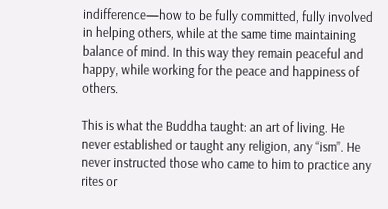indifference—how to be fully committed, fully involved in helping others, while at the same time maintaining balance of mind. In this way they remain peaceful and happy, while working for the peace and happiness of others.

This is what the Buddha taught: an art of living. He never established or taught any religion, any “ism”. He never instructed those who came to him to practice any rites or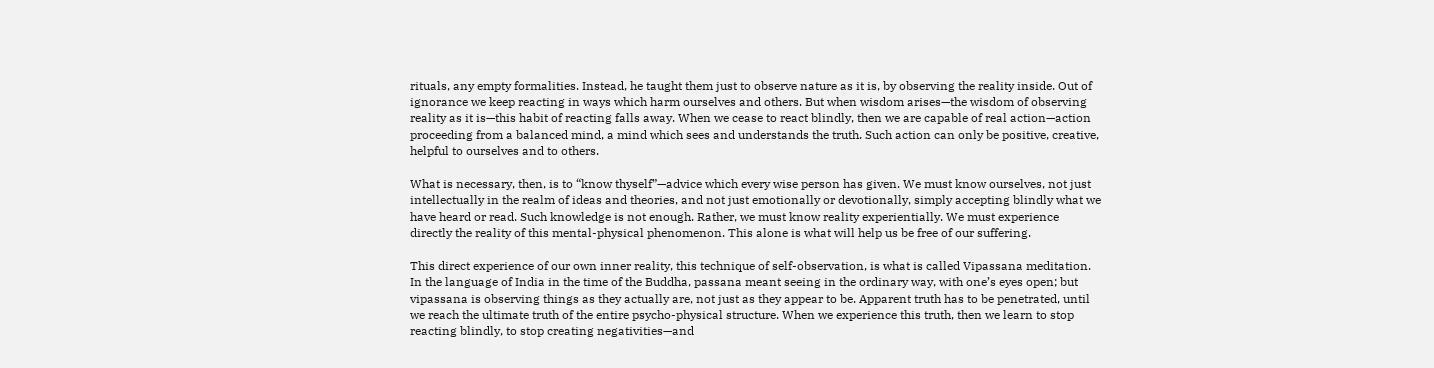rituals, any empty formalities. Instead, he taught them just to observe nature as it is, by observing the reality inside. Out of ignorance we keep reacting in ways which harm ourselves and others. But when wisdom arises—the wisdom of observing reality as it is—this habit of reacting falls away. When we cease to react blindly, then we are capable of real action—action proceeding from a balanced mind, a mind which sees and understands the truth. Such action can only be positive, creative, helpful to ourselves and to others.

What is necessary, then, is to “know thyself”—advice which every wise person has given. We must know ourselves, not just intellectually in the realm of ideas and theories, and not just emotionally or devotionally, simply accepting blindly what we have heard or read. Such knowledge is not enough. Rather, we must know reality experientially. We must experience directly the reality of this mental-physical phenomenon. This alone is what will help us be free of our suffering.

This direct experience of our own inner reality, this technique of self-observation, is what is called Vipassana meditation. In the language of India in the time of the Buddha, passana meant seeing in the ordinary way, with one’s eyes open; but vipassana is observing things as they actually are, not just as they appear to be. Apparent truth has to be penetrated, until we reach the ultimate truth of the entire psycho-physical structure. When we experience this truth, then we learn to stop reacting blindly, to stop creating negativities—and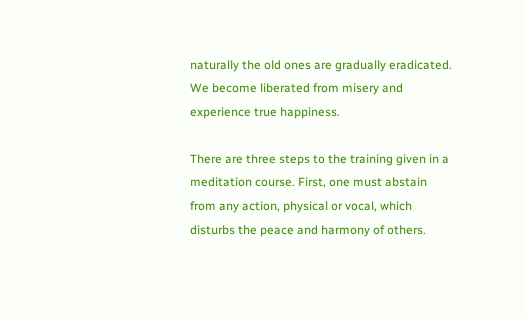naturally the old ones are gradually eradicated. We become liberated from misery and experience true happiness.

There are three steps to the training given in a meditation course. First, one must abstain from any action, physical or vocal, which disturbs the peace and harmony of others.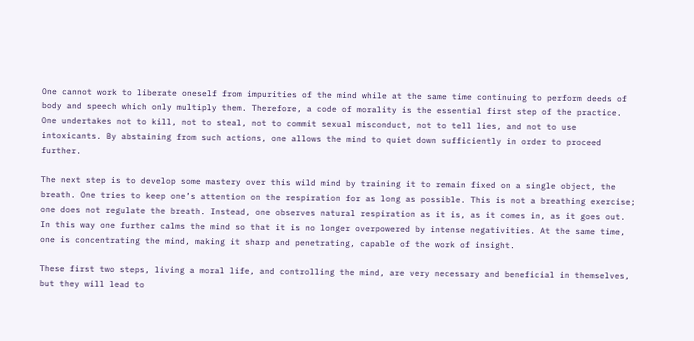One cannot work to liberate oneself from impurities of the mind while at the same time continuing to perform deeds of body and speech which only multiply them. Therefore, a code of morality is the essential first step of the practice. One undertakes not to kill, not to steal, not to commit sexual misconduct, not to tell lies, and not to use intoxicants. By abstaining from such actions, one allows the mind to quiet down sufficiently in order to proceed further.

The next step is to develop some mastery over this wild mind by training it to remain fixed on a single object, the breath. One tries to keep one’s attention on the respiration for as long as possible. This is not a breathing exercise; one does not regulate the breath. Instead, one observes natural respiration as it is, as it comes in, as it goes out. In this way one further calms the mind so that it is no longer overpowered by intense negativities. At the same time, one is concentrating the mind, making it sharp and penetrating, capable of the work of insight.

These first two steps, living a moral life, and controlling the mind, are very necessary and beneficial in themselves, but they will lead to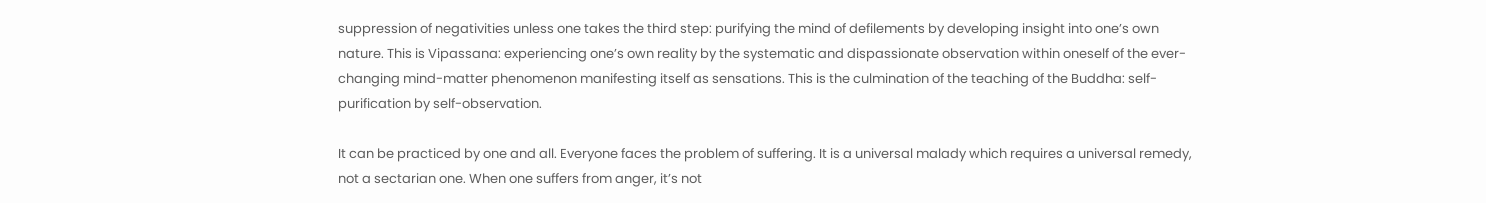suppression of negativities unless one takes the third step: purifying the mind of defilements by developing insight into one’s own nature. This is Vipassana: experiencing one’s own reality by the systematic and dispassionate observation within oneself of the ever-changing mind-matter phenomenon manifesting itself as sensations. This is the culmination of the teaching of the Buddha: self-purification by self-observation.

It can be practiced by one and all. Everyone faces the problem of suffering. It is a universal malady which requires a universal remedy, not a sectarian one. When one suffers from anger, it’s not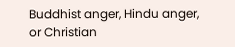Buddhist anger, Hindu anger, or Christian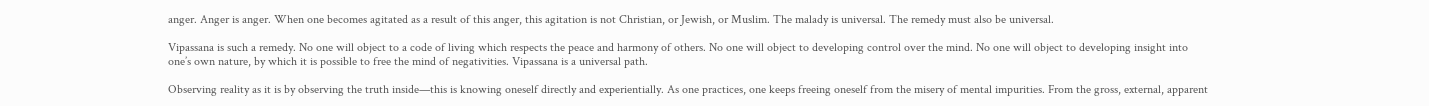anger. Anger is anger. When one becomes agitated as a result of this anger, this agitation is not Christian, or Jewish, or Muslim. The malady is universal. The remedy must also be universal.

Vipassana is such a remedy. No one will object to a code of living which respects the peace and harmony of others. No one will object to developing control over the mind. No one will object to developing insight into one’s own nature, by which it is possible to free the mind of negativities. Vipassana is a universal path.

Observing reality as it is by observing the truth inside—this is knowing oneself directly and experientially. As one practices, one keeps freeing oneself from the misery of mental impurities. From the gross, external, apparent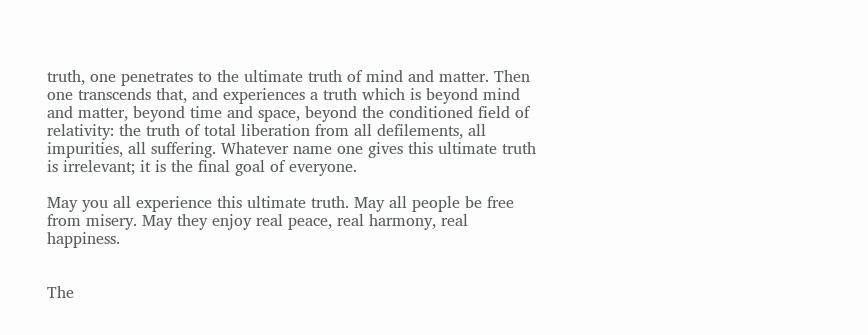truth, one penetrates to the ultimate truth of mind and matter. Then one transcends that, and experiences a truth which is beyond mind and matter, beyond time and space, beyond the conditioned field of relativity: the truth of total liberation from all defilements, all impurities, all suffering. Whatever name one gives this ultimate truth is irrelevant; it is the final goal of everyone.

May you all experience this ultimate truth. May all people be free from misery. May they enjoy real peace, real harmony, real happiness.


The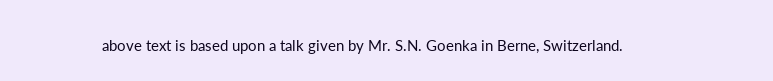above text is based upon a talk given by Mr. S.N. Goenka in Berne, Switzerland.